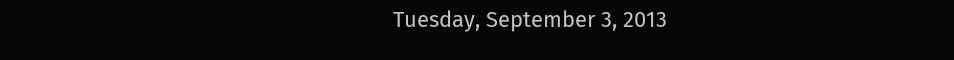Tuesday, September 3, 2013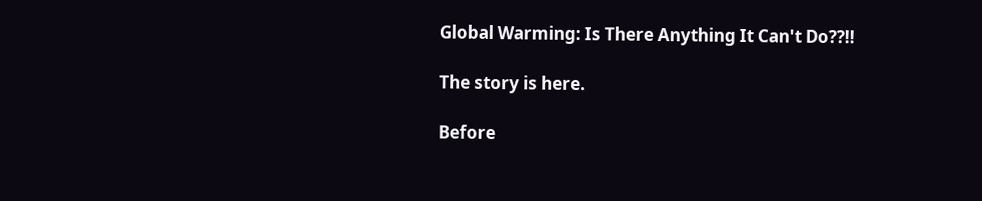Global Warming: Is There Anything It Can't Do??!!

The story is here.

Before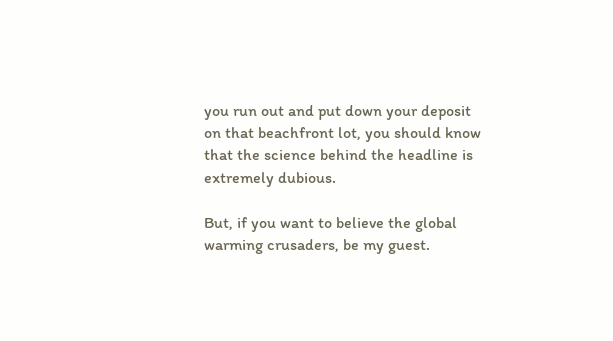you run out and put down your deposit on that beachfront lot, you should know that the science behind the headline is extremely dubious.

But, if you want to believe the global warming crusaders, be my guest.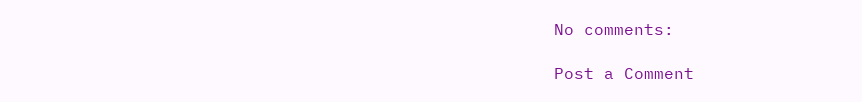No comments:

Post a Comment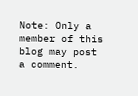Note: Only a member of this blog may post a comment.